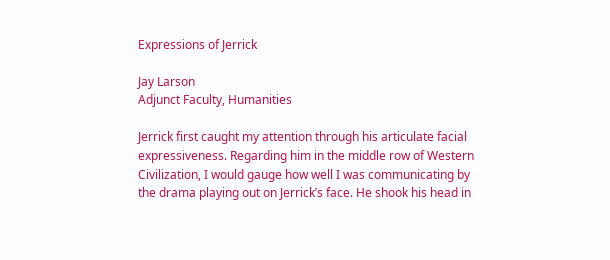Expressions of Jerrick

Jay Larson
Adjunct Faculty, Humanities

Jerrick first caught my attention through his articulate facial expressiveness. Regarding him in the middle row of Western Civilization, I would gauge how well I was communicating by the drama playing out on Jerrick’s face. He shook his head in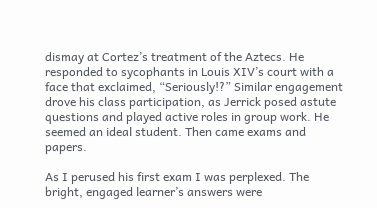dismay at Cortez’s treatment of the Aztecs. He responded to sycophants in Louis XIV’s court with a face that exclaimed, “Seriously!?” Similar engagement drove his class participation, as Jerrick posed astute questions and played active roles in group work. He seemed an ideal student. Then came exams and papers.

As I perused his first exam I was perplexed. The bright, engaged learner’s answers were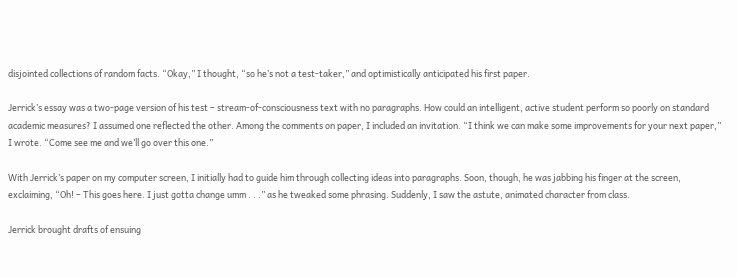disjointed collections of random facts. “Okay,” I thought, “so he’s not a test-taker,” and optimistically anticipated his first paper.

Jerrick’s essay was a two-page version of his test – stream-of-consciousness text with no paragraphs. How could an intelligent, active student perform so poorly on standard academic measures? I assumed one reflected the other. Among the comments on paper, I included an invitation. “I think we can make some improvements for your next paper,” I wrote. “Come see me and we’ll go over this one.”

With Jerrick’s paper on my computer screen, I initially had to guide him through collecting ideas into paragraphs. Soon, though, he was jabbing his finger at the screen, exclaiming, “Oh! – This goes here. I just gotta change umm . . .” as he tweaked some phrasing. Suddenly, I saw the astute, animated character from class.

Jerrick brought drafts of ensuing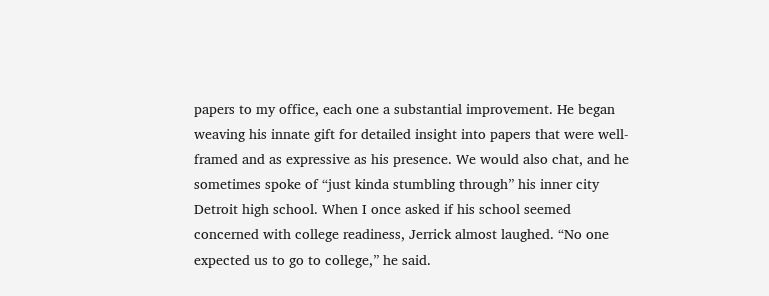papers to my office, each one a substantial improvement. He began weaving his innate gift for detailed insight into papers that were well-framed and as expressive as his presence. We would also chat, and he sometimes spoke of “just kinda stumbling through” his inner city Detroit high school. When I once asked if his school seemed concerned with college readiness, Jerrick almost laughed. “No one expected us to go to college,” he said.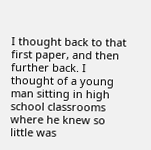I thought back to that first paper, and then further back. I thought of a young man sitting in high school classrooms where he knew so little was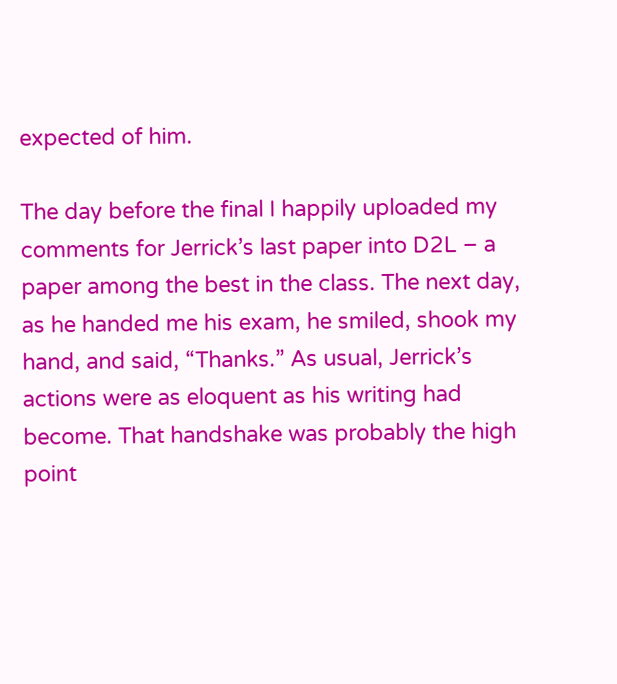expected of him.

The day before the final I happily uploaded my comments for Jerrick’s last paper into D2L – a paper among the best in the class. The next day, as he handed me his exam, he smiled, shook my hand, and said, “Thanks.” As usual, Jerrick’s actions were as eloquent as his writing had become. That handshake was probably the high point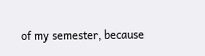of my semester, because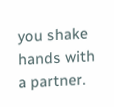you shake hands with a partner.